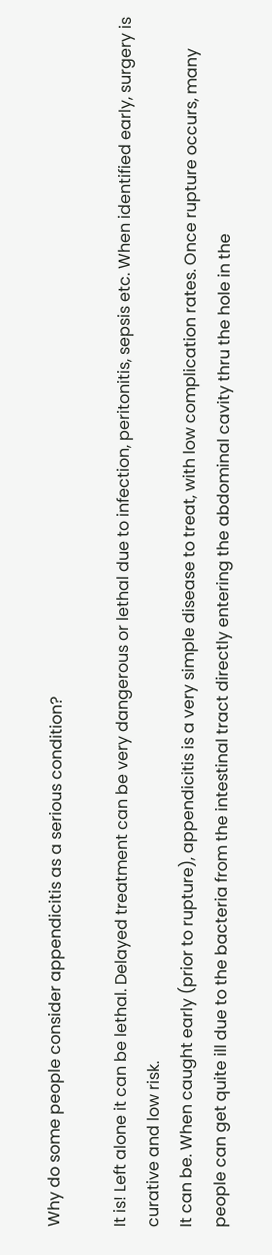Why do some people consider appendicitis as a serious condition?

It is! Left alone it can be lethal. Delayed treatment can be very dangerous or lethal due to infection, peritonitis, sepsis etc. When identified early, surgery is curative and low risk.
It can be. When caught early (prior to rupture), appendicitis is a very simple disease to treat, with low complication rates. Once rupture occurs, many people can get quite ill due to the bacteria from the intestinal tract directly entering the abdominal cavity thru the hole in the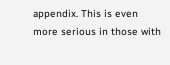appendix. This is even more serious in those with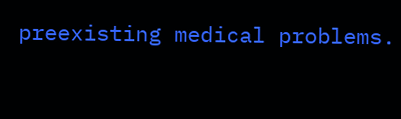preexisting medical problems.